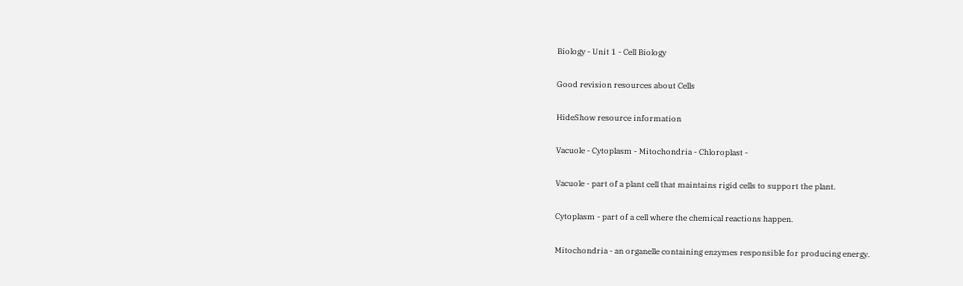Biology - Unit 1 - Cell Biology

Good revision resources about Cells

HideShow resource information

Vacuole - Cytoplasm - Mitochondria - Chloroplast -

Vacuole - part of a plant cell that maintains rigid cells to support the plant.

Cytoplasm - part of a cell where the chemical reactions happen.

Mitochondria - an organelle containing enzymes responsible for producing energy.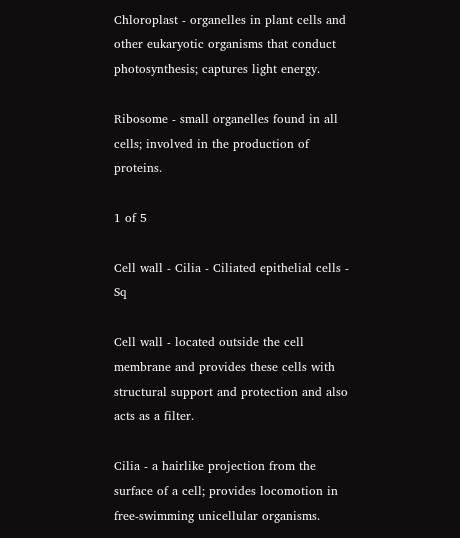Chloroplast - organelles in plant cells and other eukaryotic organisms that conduct photosynthesis; captures light energy.

Ribosome - small organelles found in all cells; involved in the production of proteins.

1 of 5

Cell wall - Cilia - Ciliated epithelial cells - Sq

Cell wall - located outside the cell membrane and provides these cells with structural support and protection and also acts as a filter.

Cilia - a hairlike projection from the surface of a cell; provides locomotion in free-swimming unicellular organisms.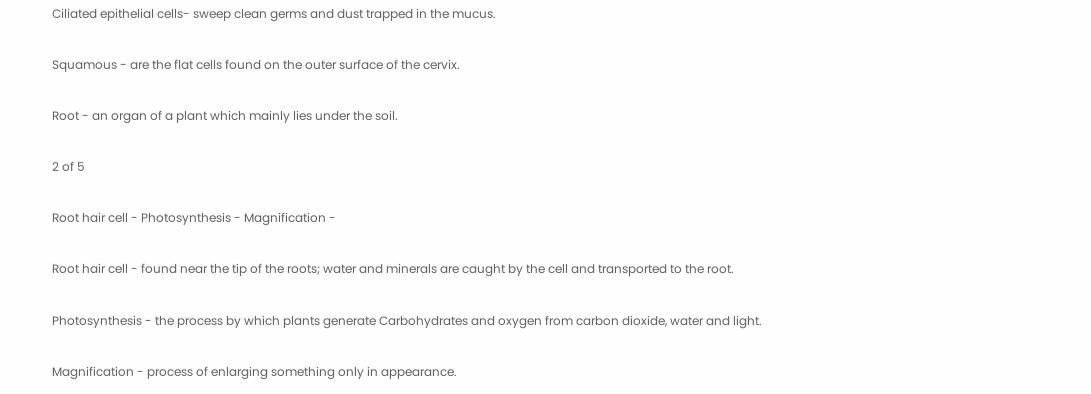Ciliated epithelial cells- sweep clean germs and dust trapped in the mucus.

Squamous - are the flat cells found on the outer surface of the cervix.

Root - an organ of a plant which mainly lies under the soil.

2 of 5

Root hair cell - Photosynthesis - Magnification -

Root hair cell - found near the tip of the roots; water and minerals are caught by the cell and transported to the root.

Photosynthesis - the process by which plants generate Carbohydrates and oxygen from carbon dioxide, water and light.

Magnification - process of enlarging something only in appearance.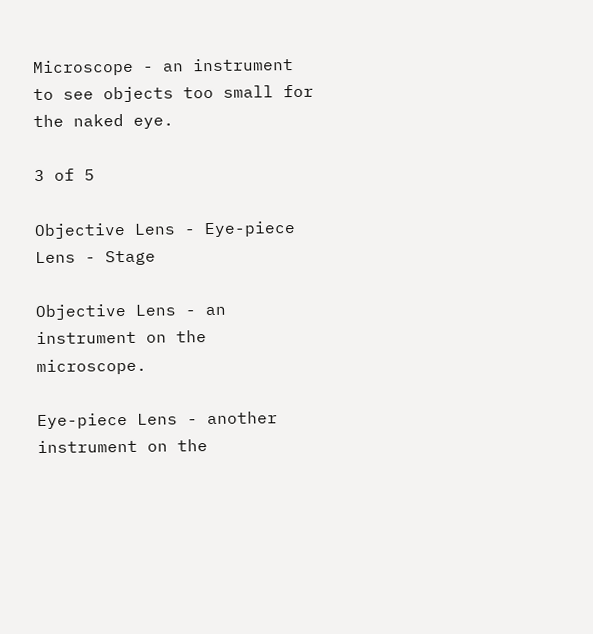Microscope - an instrument to see objects too small for the naked eye.

3 of 5

Objective Lens - Eye-piece Lens - Stage

Objective Lens - an instrument on the microscope.

Eye-piece Lens - another instrument on the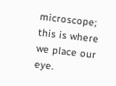microscope; this is where we place our eye.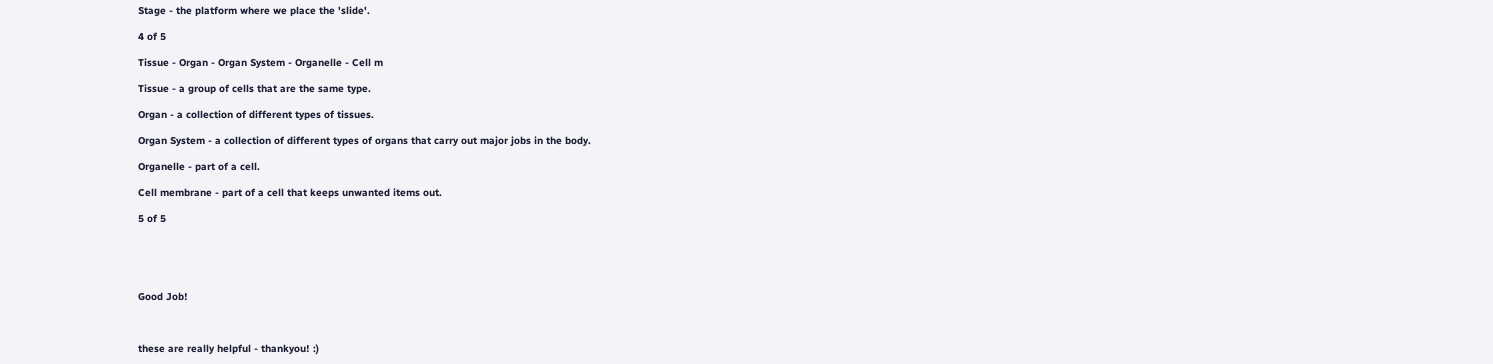Stage - the platform where we place the 'slide'.

4 of 5

Tissue - Organ - Organ System - Organelle - Cell m

Tissue - a group of cells that are the same type.

Organ - a collection of different types of tissues.

Organ System - a collection of different types of organs that carry out major jobs in the body.

Organelle - part of a cell.

Cell membrane - part of a cell that keeps unwanted items out.

5 of 5





Good Job!



these are really helpful - thankyou! :)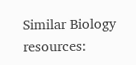Similar Biology resources: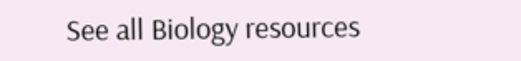See all Biology resources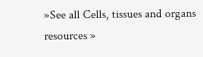»See all Cells, tissues and organs resources »